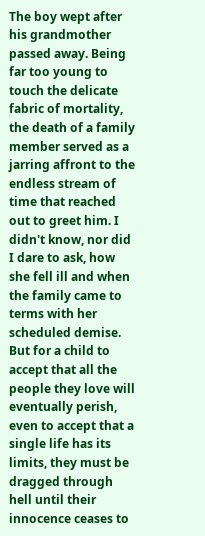The boy wept after his grandmother passed away. Being far too young to touch the delicate fabric of mortality, the death of a family member served as a jarring affront to the endless stream of time that reached out to greet him. I didn't know, nor did I dare to ask, how she fell ill and when the family came to terms with her scheduled demise. But for a child to accept that all the people they love will eventually perish, even to accept that a single life has its limits, they must be dragged through hell until their innocence ceases to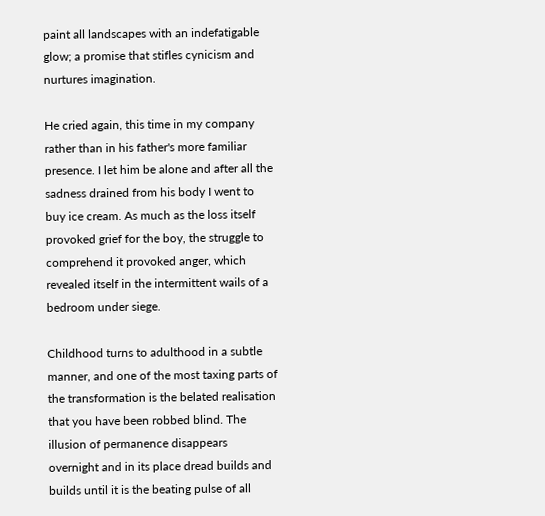paint all landscapes with an indefatigable glow; a promise that stifles cynicism and nurtures imagination.

He cried again, this time in my company rather than in his father's more familiar presence. I let him be alone and after all the sadness drained from his body I went to buy ice cream. As much as the loss itself provoked grief for the boy, the struggle to comprehend it provoked anger, which revealed itself in the intermittent wails of a bedroom under siege.

Childhood turns to adulthood in a subtle manner, and one of the most taxing parts of the transformation is the belated realisation that you have been robbed blind. The illusion of permanence disappears overnight and in its place dread builds and builds until it is the beating pulse of all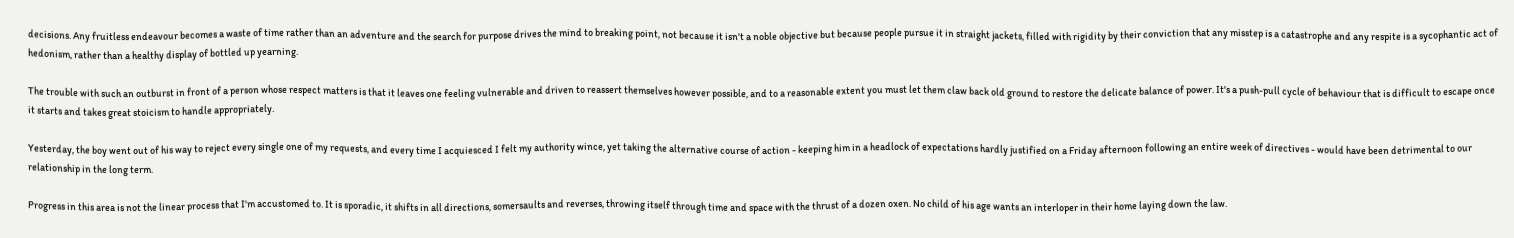decisions. Any fruitless endeavour becomes a waste of time rather than an adventure and the search for purpose drives the mind to breaking point, not because it isn't a noble objective but because people pursue it in straight jackets, filled with rigidity by their conviction that any misstep is a catastrophe and any respite is a sycophantic act of hedonism, rather than a healthy display of bottled up yearning.

The trouble with such an outburst in front of a person whose respect matters is that it leaves one feeling vulnerable and driven to reassert themselves however possible, and to a reasonable extent you must let them claw back old ground to restore the delicate balance of power. It's a push-pull cycle of behaviour that is difficult to escape once it starts and takes great stoicism to handle appropriately.

Yesterday, the boy went out of his way to reject every single one of my requests, and every time I acquiesced I felt my authority wince, yet taking the alternative course of action - keeping him in a headlock of expectations hardly justified on a Friday afternoon following an entire week of directives - would have been detrimental to our relationship in the long term.

Progress in this area is not the linear process that I'm accustomed to. It is sporadic, it shifts in all directions, somersaults and reverses, throwing itself through time and space with the thrust of a dozen oxen. No child of his age wants an interloper in their home laying down the law.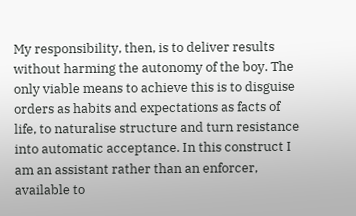My responsibility, then, is to deliver results without harming the autonomy of the boy. The only viable means to achieve this is to disguise orders as habits and expectations as facts of life, to naturalise structure and turn resistance into automatic acceptance. In this construct I am an assistant rather than an enforcer, available to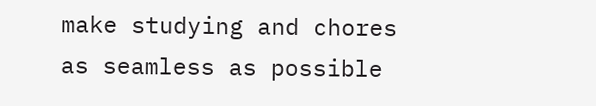make studying and chores as seamless as possible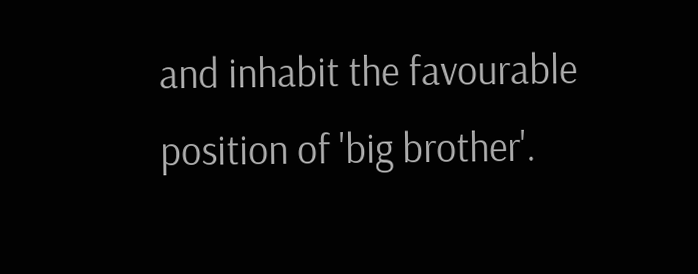and inhabit the favourable position of 'big brother'.